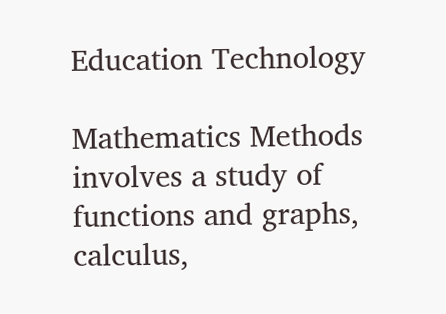Education Technology

Mathematics Methods involves a study of functions and graphs, calculus,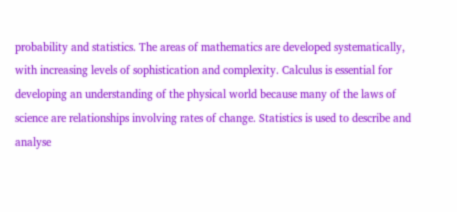probability and statistics. The areas of mathematics are developed systematically, with increasing levels of sophistication and complexity. Calculus is essential for developing an understanding of the physical world because many of the laws of science are relationships involving rates of change. Statistics is used to describe and analyse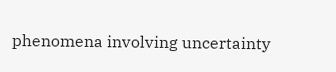phenomena involving uncertainty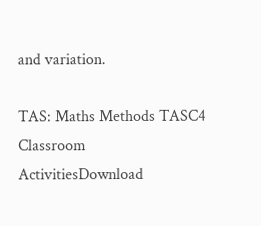and variation.

TAS: Maths Methods TASC4 Classroom ActivitiesDownload